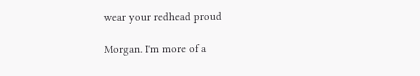wear your redhead proud

Morgan. I'm more of a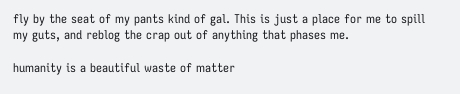fly by the seat of my pants kind of gal. This is just a place for me to spill my guts, and reblog the crap out of anything that phases me.

humanity is a beautiful waste of matter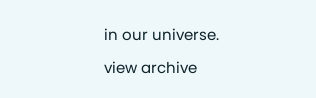in our universe.

view archive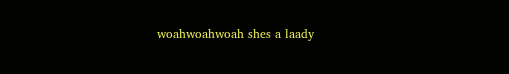woahwoahwoah shes a laady